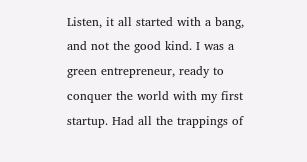Listen, it all started with a bang, and not the good kind. I was a green entrepreneur, ready to conquer the world with my first startup. Had all the trappings of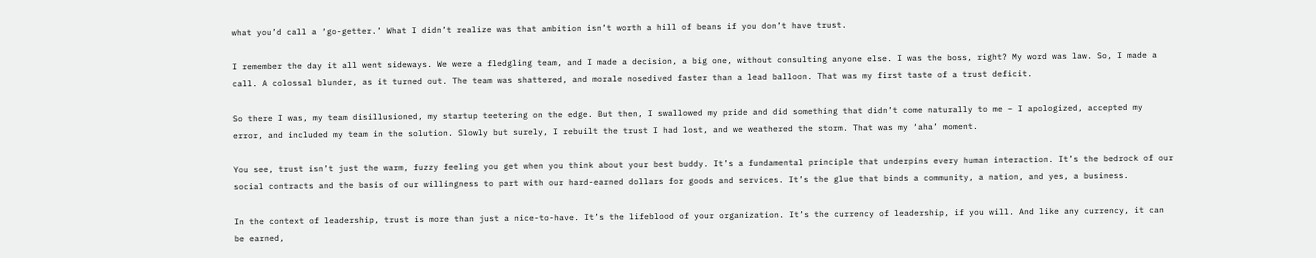what you’d call a ‘go-getter.’ What I didn’t realize was that ambition isn’t worth a hill of beans if you don’t have trust.

I remember the day it all went sideways. We were a fledgling team, and I made a decision, a big one, without consulting anyone else. I was the boss, right? My word was law. So, I made a call. A colossal blunder, as it turned out. The team was shattered, and morale nosedived faster than a lead balloon. That was my first taste of a trust deficit.

So there I was, my team disillusioned, my startup teetering on the edge. But then, I swallowed my pride and did something that didn’t come naturally to me – I apologized, accepted my error, and included my team in the solution. Slowly but surely, I rebuilt the trust I had lost, and we weathered the storm. That was my ‘aha’ moment.

You see, trust isn’t just the warm, fuzzy feeling you get when you think about your best buddy. It’s a fundamental principle that underpins every human interaction. It’s the bedrock of our social contracts and the basis of our willingness to part with our hard-earned dollars for goods and services. It’s the glue that binds a community, a nation, and yes, a business.

In the context of leadership, trust is more than just a nice-to-have. It’s the lifeblood of your organization. It’s the currency of leadership, if you will. And like any currency, it can be earned,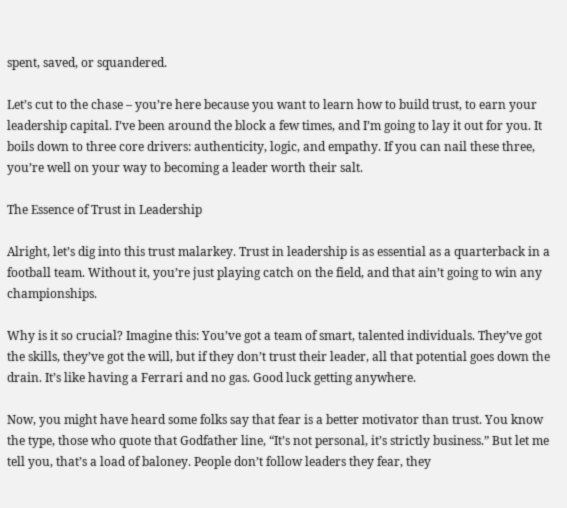spent, saved, or squandered.

Let’s cut to the chase – you’re here because you want to learn how to build trust, to earn your leadership capital. I’ve been around the block a few times, and I’m going to lay it out for you. It boils down to three core drivers: authenticity, logic, and empathy. If you can nail these three, you’re well on your way to becoming a leader worth their salt.

The Essence of Trust in Leadership

Alright, let’s dig into this trust malarkey. Trust in leadership is as essential as a quarterback in a football team. Without it, you’re just playing catch on the field, and that ain’t going to win any championships.

Why is it so crucial? Imagine this: You’ve got a team of smart, talented individuals. They’ve got the skills, they’ve got the will, but if they don’t trust their leader, all that potential goes down the drain. It’s like having a Ferrari and no gas. Good luck getting anywhere.

Now, you might have heard some folks say that fear is a better motivator than trust. You know the type, those who quote that Godfather line, “It’s not personal, it’s strictly business.” But let me tell you, that’s a load of baloney. People don’t follow leaders they fear, they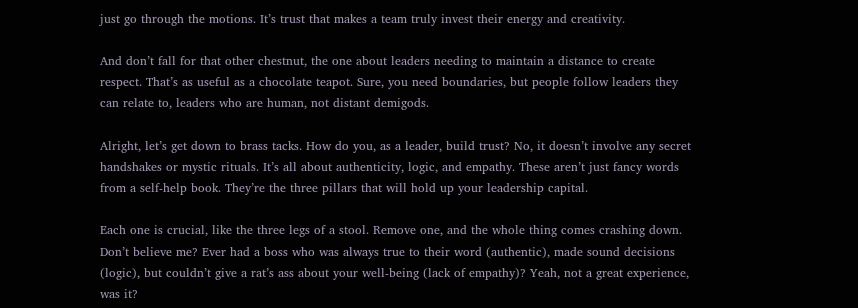just go through the motions. It’s trust that makes a team truly invest their energy and creativity.

And don’t fall for that other chestnut, the one about leaders needing to maintain a distance to create respect. That’s as useful as a chocolate teapot. Sure, you need boundaries, but people follow leaders they can relate to, leaders who are human, not distant demigods.

Alright, let’s get down to brass tacks. How do you, as a leader, build trust? No, it doesn’t involve any secret handshakes or mystic rituals. It’s all about authenticity, logic, and empathy. These aren’t just fancy words from a self-help book. They’re the three pillars that will hold up your leadership capital.

Each one is crucial, like the three legs of a stool. Remove one, and the whole thing comes crashing down. Don’t believe me? Ever had a boss who was always true to their word (authentic), made sound decisions (logic), but couldn’t give a rat’s ass about your well-being (lack of empathy)? Yeah, not a great experience, was it?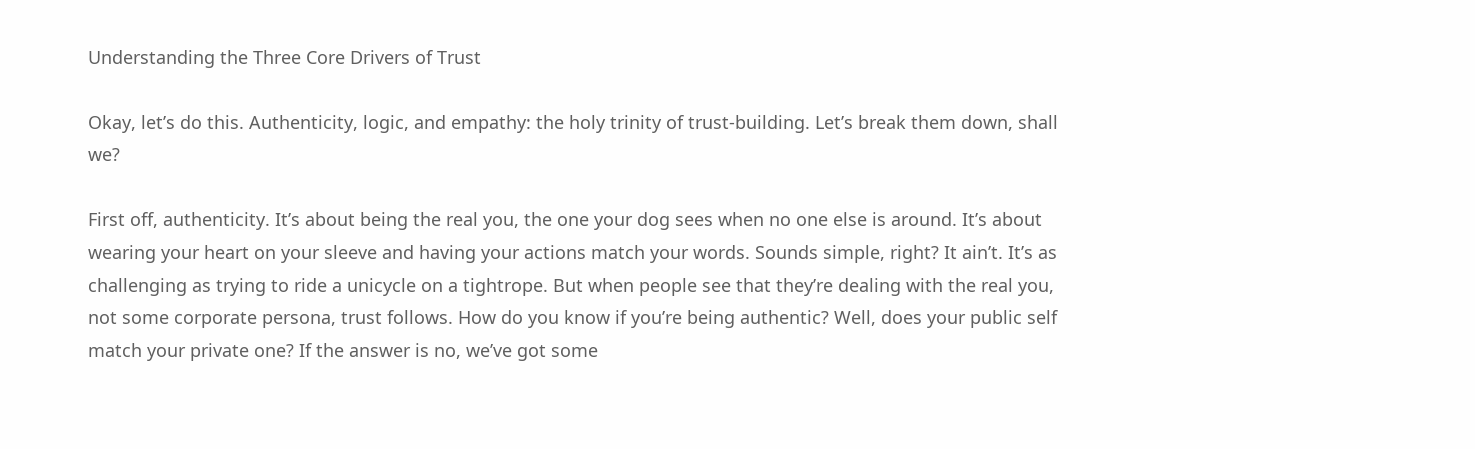Understanding the Three Core Drivers of Trust

Okay, let’s do this. Authenticity, logic, and empathy: the holy trinity of trust-building. Let’s break them down, shall we?

First off, authenticity. It’s about being the real you, the one your dog sees when no one else is around. It’s about wearing your heart on your sleeve and having your actions match your words. Sounds simple, right? It ain’t. It’s as challenging as trying to ride a unicycle on a tightrope. But when people see that they’re dealing with the real you, not some corporate persona, trust follows. How do you know if you’re being authentic? Well, does your public self match your private one? If the answer is no, we’ve got some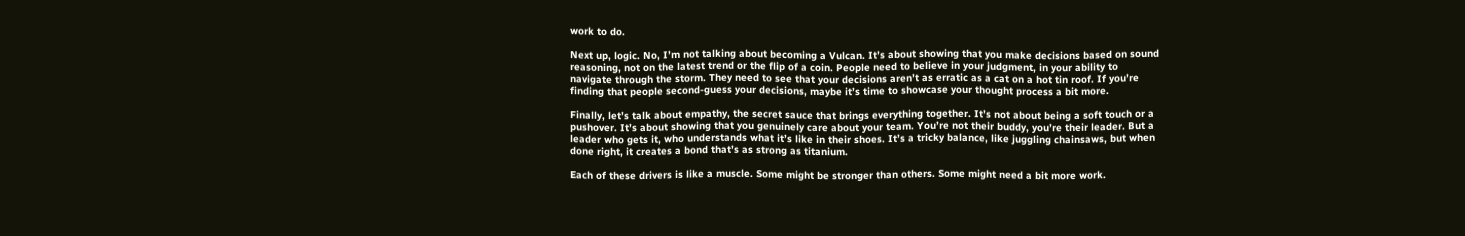work to do.

Next up, logic. No, I’m not talking about becoming a Vulcan. It’s about showing that you make decisions based on sound reasoning, not on the latest trend or the flip of a coin. People need to believe in your judgment, in your ability to navigate through the storm. They need to see that your decisions aren’t as erratic as a cat on a hot tin roof. If you’re finding that people second-guess your decisions, maybe it’s time to showcase your thought process a bit more.

Finally, let’s talk about empathy, the secret sauce that brings everything together. It’s not about being a soft touch or a pushover. It’s about showing that you genuinely care about your team. You’re not their buddy, you’re their leader. But a leader who gets it, who understands what it’s like in their shoes. It’s a tricky balance, like juggling chainsaws, but when done right, it creates a bond that’s as strong as titanium.

Each of these drivers is like a muscle. Some might be stronger than others. Some might need a bit more work.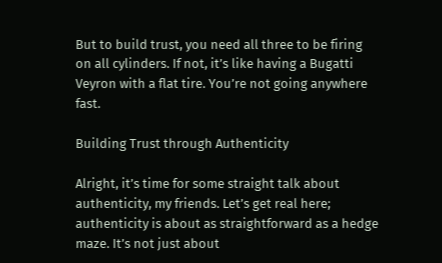But to build trust, you need all three to be firing on all cylinders. If not, it’s like having a Bugatti Veyron with a flat tire. You’re not going anywhere fast.

Building Trust through Authenticity

Alright, it’s time for some straight talk about authenticity, my friends. Let’s get real here; authenticity is about as straightforward as a hedge maze. It’s not just about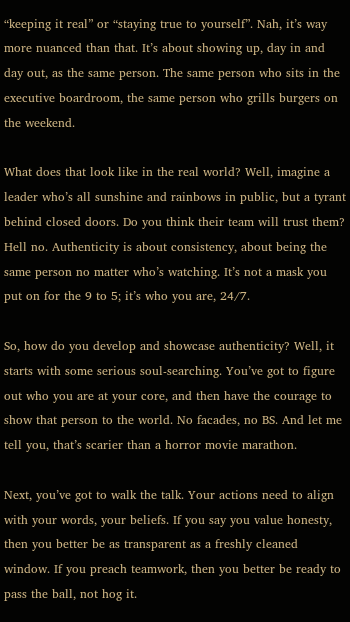“keeping it real” or “staying true to yourself”. Nah, it’s way more nuanced than that. It’s about showing up, day in and day out, as the same person. The same person who sits in the executive boardroom, the same person who grills burgers on the weekend.

What does that look like in the real world? Well, imagine a leader who’s all sunshine and rainbows in public, but a tyrant behind closed doors. Do you think their team will trust them? Hell no. Authenticity is about consistency, about being the same person no matter who’s watching. It’s not a mask you put on for the 9 to 5; it’s who you are, 24/7.

So, how do you develop and showcase authenticity? Well, it starts with some serious soul-searching. You’ve got to figure out who you are at your core, and then have the courage to show that person to the world. No facades, no BS. And let me tell you, that’s scarier than a horror movie marathon.

Next, you’ve got to walk the talk. Your actions need to align with your words, your beliefs. If you say you value honesty, then you better be as transparent as a freshly cleaned window. If you preach teamwork, then you better be ready to pass the ball, not hog it.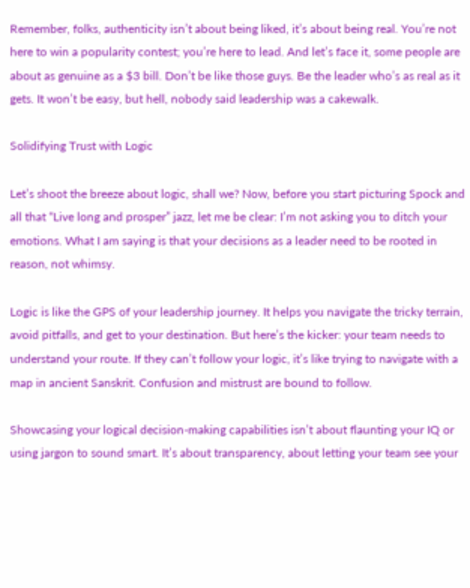Remember, folks, authenticity isn’t about being liked, it’s about being real. You’re not here to win a popularity contest; you’re here to lead. And let’s face it, some people are about as genuine as a $3 bill. Don’t be like those guys. Be the leader who’s as real as it gets. It won’t be easy, but hell, nobody said leadership was a cakewalk.

Solidifying Trust with Logic

Let’s shoot the breeze about logic, shall we? Now, before you start picturing Spock and all that “Live long and prosper” jazz, let me be clear: I’m not asking you to ditch your emotions. What I am saying is that your decisions as a leader need to be rooted in reason, not whimsy.

Logic is like the GPS of your leadership journey. It helps you navigate the tricky terrain, avoid pitfalls, and get to your destination. But here’s the kicker: your team needs to understand your route. If they can’t follow your logic, it’s like trying to navigate with a map in ancient Sanskrit. Confusion and mistrust are bound to follow.

Showcasing your logical decision-making capabilities isn’t about flaunting your IQ or using jargon to sound smart. It’s about transparency, about letting your team see your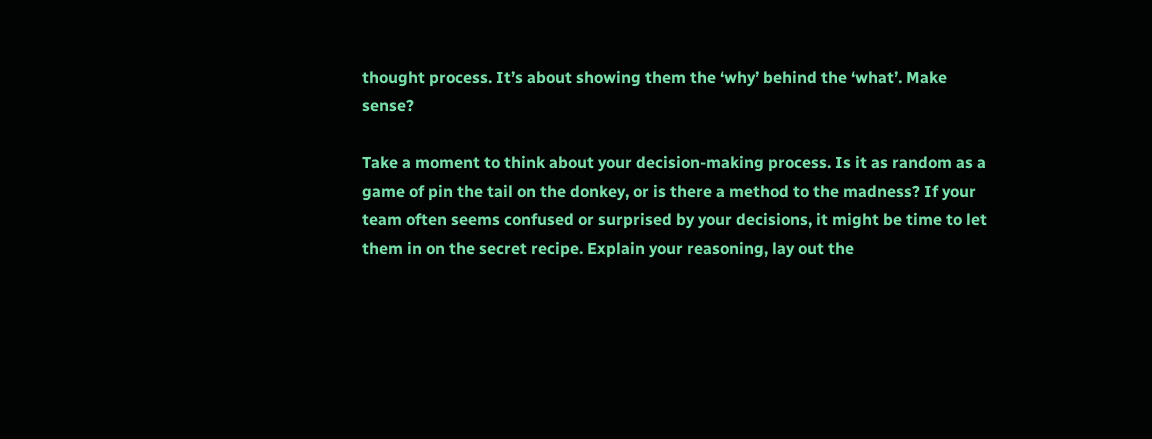thought process. It’s about showing them the ‘why’ behind the ‘what’. Make sense?

Take a moment to think about your decision-making process. Is it as random as a game of pin the tail on the donkey, or is there a method to the madness? If your team often seems confused or surprised by your decisions, it might be time to let them in on the secret recipe. Explain your reasoning, lay out the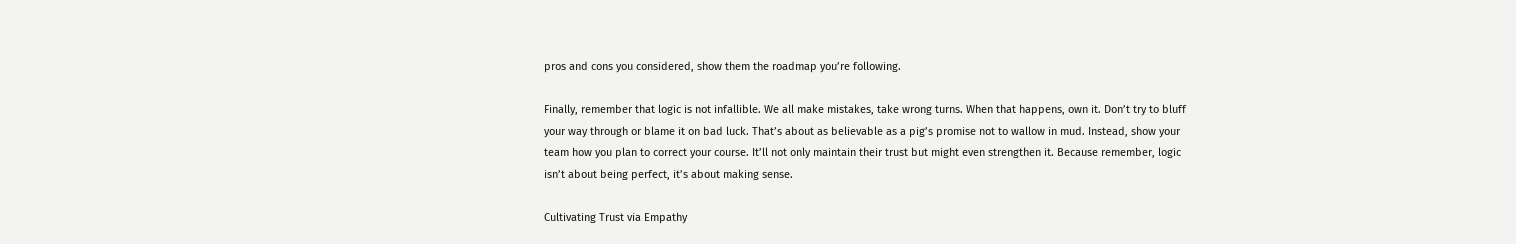pros and cons you considered, show them the roadmap you’re following.

Finally, remember that logic is not infallible. We all make mistakes, take wrong turns. When that happens, own it. Don’t try to bluff your way through or blame it on bad luck. That’s about as believable as a pig’s promise not to wallow in mud. Instead, show your team how you plan to correct your course. It’ll not only maintain their trust but might even strengthen it. Because remember, logic isn’t about being perfect, it’s about making sense.

Cultivating Trust via Empathy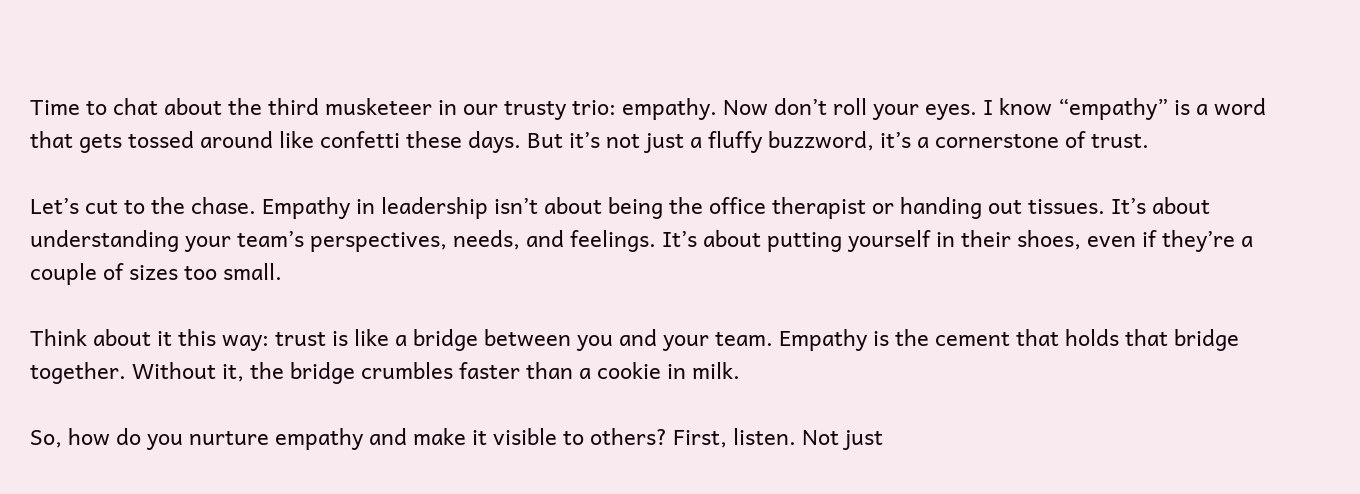Time to chat about the third musketeer in our trusty trio: empathy. Now don’t roll your eyes. I know “empathy” is a word that gets tossed around like confetti these days. But it’s not just a fluffy buzzword, it’s a cornerstone of trust.

Let’s cut to the chase. Empathy in leadership isn’t about being the office therapist or handing out tissues. It’s about understanding your team’s perspectives, needs, and feelings. It’s about putting yourself in their shoes, even if they’re a couple of sizes too small.

Think about it this way: trust is like a bridge between you and your team. Empathy is the cement that holds that bridge together. Without it, the bridge crumbles faster than a cookie in milk.

So, how do you nurture empathy and make it visible to others? First, listen. Not just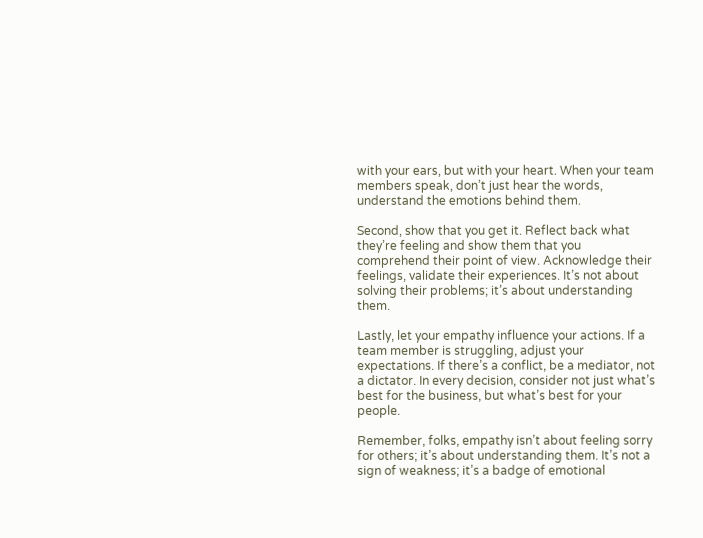with your ears, but with your heart. When your team members speak, don’t just hear the words, understand the emotions behind them.

Second, show that you get it. Reflect back what they’re feeling and show them that you comprehend their point of view. Acknowledge their feelings, validate their experiences. It’s not about solving their problems; it’s about understanding them.

Lastly, let your empathy influence your actions. If a team member is struggling, adjust your expectations. If there’s a conflict, be a mediator, not a dictator. In every decision, consider not just what’s best for the business, but what’s best for your people.

Remember, folks, empathy isn’t about feeling sorry for others; it’s about understanding them. It’s not a sign of weakness; it’s a badge of emotional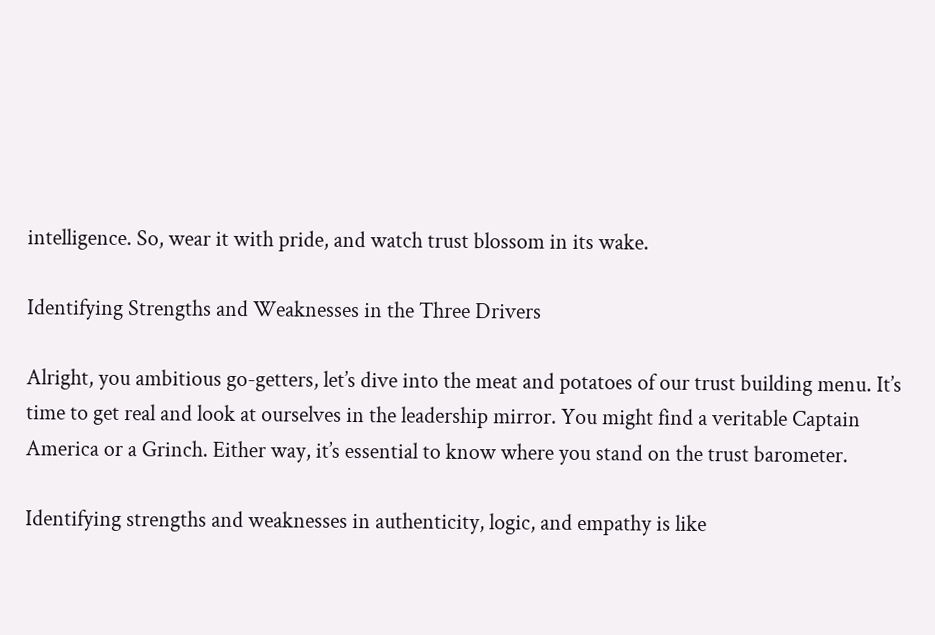intelligence. So, wear it with pride, and watch trust blossom in its wake.

Identifying Strengths and Weaknesses in the Three Drivers

Alright, you ambitious go-getters, let’s dive into the meat and potatoes of our trust building menu. It’s time to get real and look at ourselves in the leadership mirror. You might find a veritable Captain America or a Grinch. Either way, it’s essential to know where you stand on the trust barometer.

Identifying strengths and weaknesses in authenticity, logic, and empathy is like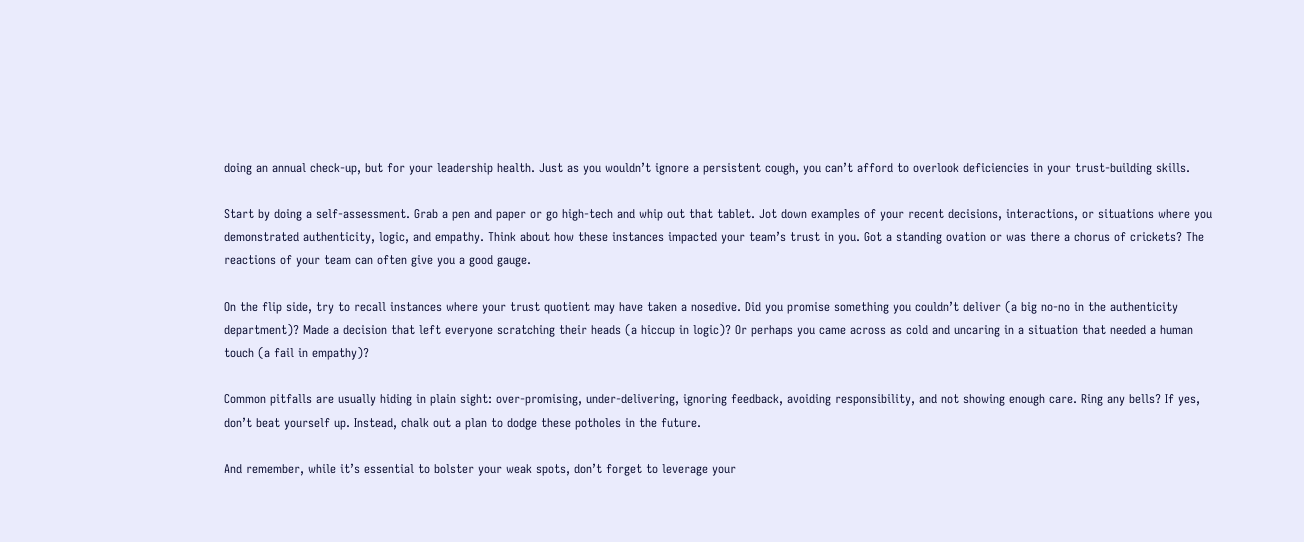doing an annual check-up, but for your leadership health. Just as you wouldn’t ignore a persistent cough, you can’t afford to overlook deficiencies in your trust-building skills.

Start by doing a self-assessment. Grab a pen and paper or go high-tech and whip out that tablet. Jot down examples of your recent decisions, interactions, or situations where you demonstrated authenticity, logic, and empathy. Think about how these instances impacted your team’s trust in you. Got a standing ovation or was there a chorus of crickets? The reactions of your team can often give you a good gauge.

On the flip side, try to recall instances where your trust quotient may have taken a nosedive. Did you promise something you couldn’t deliver (a big no-no in the authenticity department)? Made a decision that left everyone scratching their heads (a hiccup in logic)? Or perhaps you came across as cold and uncaring in a situation that needed a human touch (a fail in empathy)?

Common pitfalls are usually hiding in plain sight: over-promising, under-delivering, ignoring feedback, avoiding responsibility, and not showing enough care. Ring any bells? If yes, don’t beat yourself up. Instead, chalk out a plan to dodge these potholes in the future.

And remember, while it’s essential to bolster your weak spots, don’t forget to leverage your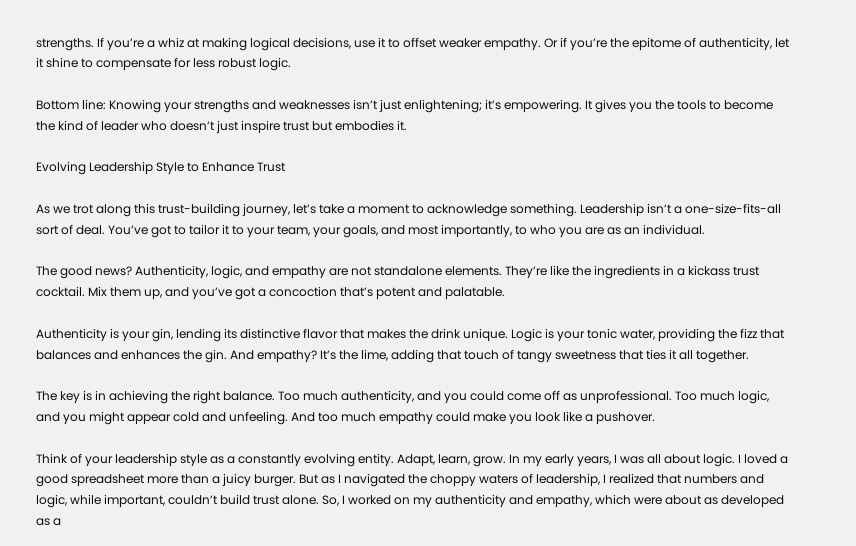strengths. If you’re a whiz at making logical decisions, use it to offset weaker empathy. Or if you’re the epitome of authenticity, let it shine to compensate for less robust logic.

Bottom line: Knowing your strengths and weaknesses isn’t just enlightening; it’s empowering. It gives you the tools to become the kind of leader who doesn’t just inspire trust but embodies it.

Evolving Leadership Style to Enhance Trust

As we trot along this trust-building journey, let’s take a moment to acknowledge something. Leadership isn’t a one-size-fits-all sort of deal. You’ve got to tailor it to your team, your goals, and most importantly, to who you are as an individual.

The good news? Authenticity, logic, and empathy are not standalone elements. They’re like the ingredients in a kickass trust cocktail. Mix them up, and you’ve got a concoction that’s potent and palatable.

Authenticity is your gin, lending its distinctive flavor that makes the drink unique. Logic is your tonic water, providing the fizz that balances and enhances the gin. And empathy? It’s the lime, adding that touch of tangy sweetness that ties it all together.

The key is in achieving the right balance. Too much authenticity, and you could come off as unprofessional. Too much logic, and you might appear cold and unfeeling. And too much empathy could make you look like a pushover.

Think of your leadership style as a constantly evolving entity. Adapt, learn, grow. In my early years, I was all about logic. I loved a good spreadsheet more than a juicy burger. But as I navigated the choppy waters of leadership, I realized that numbers and logic, while important, couldn’t build trust alone. So, I worked on my authenticity and empathy, which were about as developed as a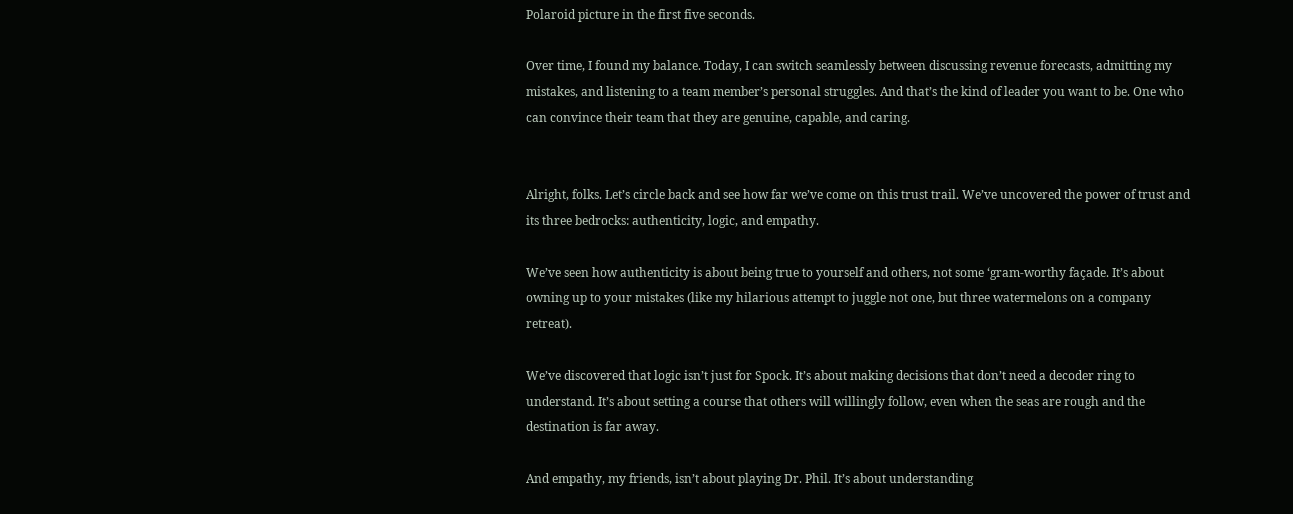Polaroid picture in the first five seconds.

Over time, I found my balance. Today, I can switch seamlessly between discussing revenue forecasts, admitting my mistakes, and listening to a team member’s personal struggles. And that’s the kind of leader you want to be. One who can convince their team that they are genuine, capable, and caring.


Alright, folks. Let’s circle back and see how far we’ve come on this trust trail. We’ve uncovered the power of trust and its three bedrocks: authenticity, logic, and empathy.

We’ve seen how authenticity is about being true to yourself and others, not some ‘gram-worthy façade. It’s about owning up to your mistakes (like my hilarious attempt to juggle not one, but three watermelons on a company retreat).

We’ve discovered that logic isn’t just for Spock. It’s about making decisions that don’t need a decoder ring to understand. It’s about setting a course that others will willingly follow, even when the seas are rough and the destination is far away.

And empathy, my friends, isn’t about playing Dr. Phil. It’s about understanding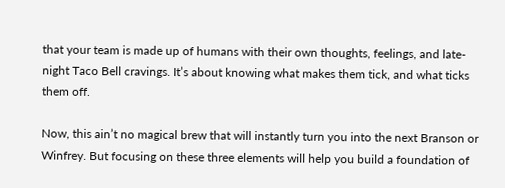that your team is made up of humans with their own thoughts, feelings, and late-night Taco Bell cravings. It’s about knowing what makes them tick, and what ticks them off.

Now, this ain’t no magical brew that will instantly turn you into the next Branson or Winfrey. But focusing on these three elements will help you build a foundation of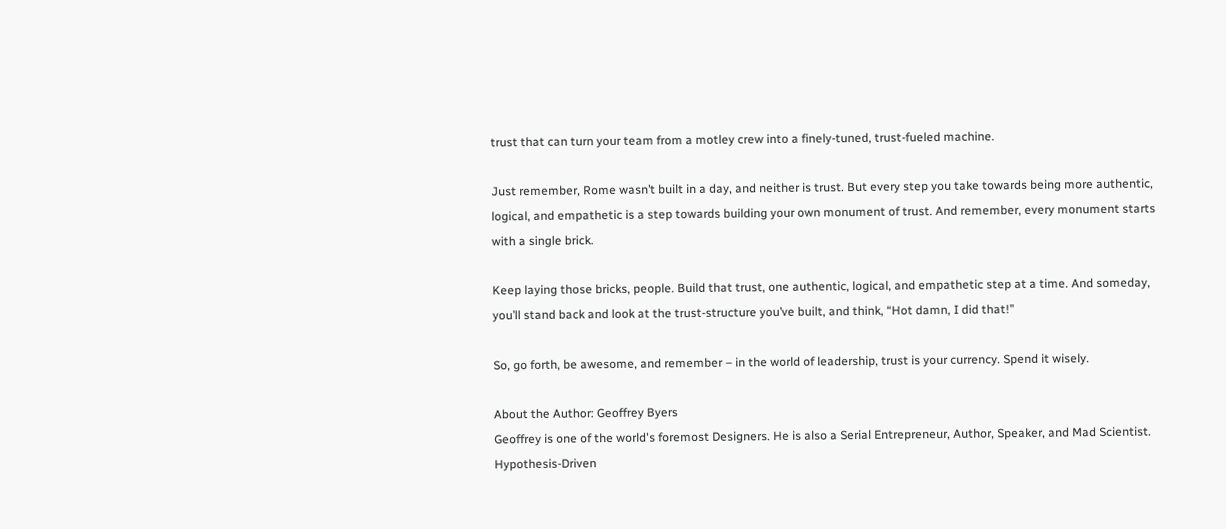trust that can turn your team from a motley crew into a finely-tuned, trust-fueled machine.

Just remember, Rome wasn’t built in a day, and neither is trust. But every step you take towards being more authentic, logical, and empathetic is a step towards building your own monument of trust. And remember, every monument starts with a single brick.

Keep laying those bricks, people. Build that trust, one authentic, logical, and empathetic step at a time. And someday, you’ll stand back and look at the trust-structure you’ve built, and think, “Hot damn, I did that!”

So, go forth, be awesome, and remember – in the world of leadership, trust is your currency. Spend it wisely.

About the Author: Geoffrey Byers
Geoffrey is one of the world's foremost Designers. He is also a Serial Entrepreneur, Author, Speaker, and Mad Scientist. Hypothesis-Driven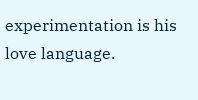experimentation is his love language.